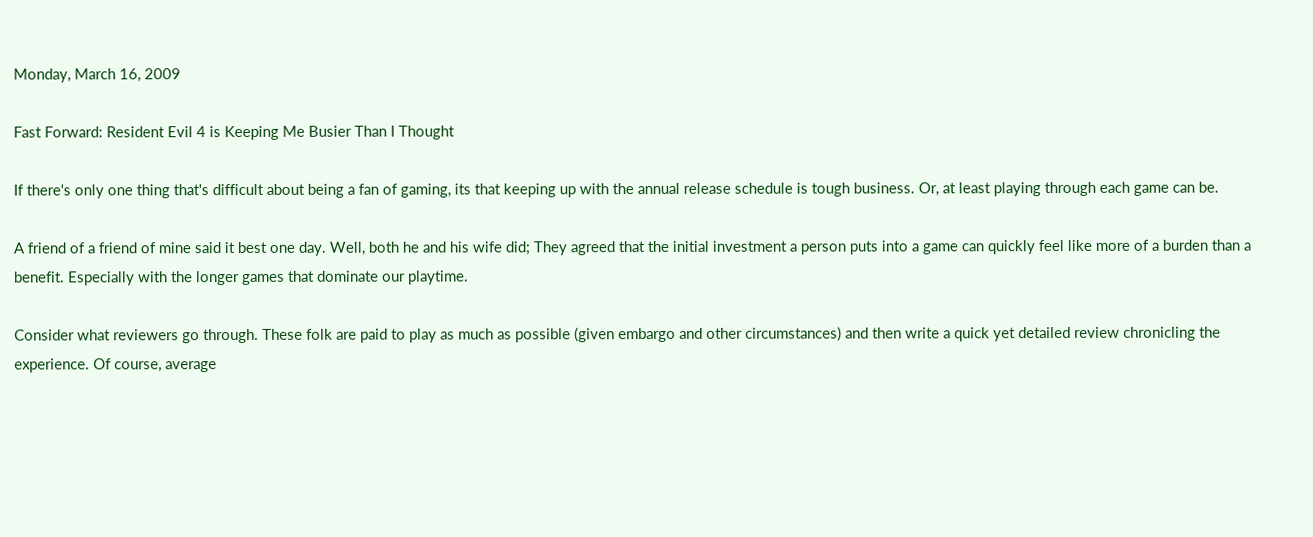Monday, March 16, 2009

Fast Forward: Resident Evil 4 is Keeping Me Busier Than I Thought

If there's only one thing that's difficult about being a fan of gaming, its that keeping up with the annual release schedule is tough business. Or, at least playing through each game can be.

A friend of a friend of mine said it best one day. Well, both he and his wife did; They agreed that the initial investment a person puts into a game can quickly feel like more of a burden than a benefit. Especially with the longer games that dominate our playtime.

Consider what reviewers go through. These folk are paid to play as much as possible (given embargo and other circumstances) and then write a quick yet detailed review chronicling the experience. Of course, average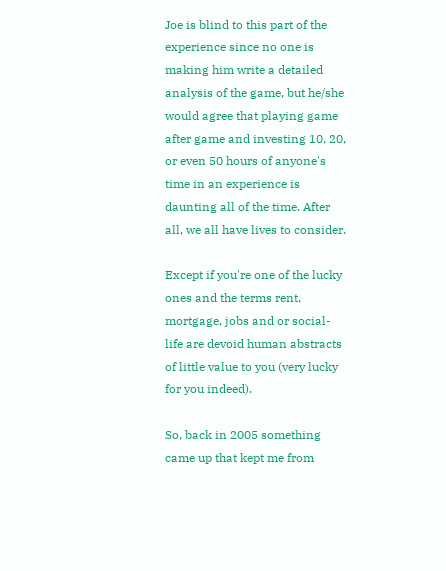Joe is blind to this part of the experience since no one is making him write a detailed analysis of the game, but he/she would agree that playing game after game and investing 10, 20, or even 50 hours of anyone's time in an experience is daunting all of the time. After all, we all have lives to consider.

Except if you're one of the lucky ones and the terms rent, mortgage, jobs and or social-life are devoid human abstracts of little value to you (very lucky for you indeed).

So, back in 2005 something came up that kept me from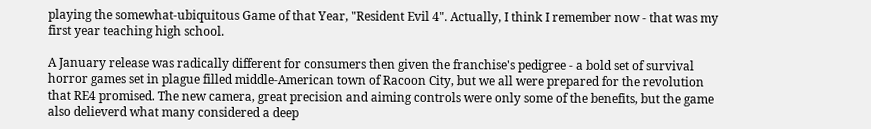playing the somewhat-ubiquitous Game of that Year, "Resident Evil 4". Actually, I think I remember now - that was my first year teaching high school.

A January release was radically different for consumers then given the franchise's pedigree - a bold set of survival horror games set in plague filled middle-American town of Racoon City, but we all were prepared for the revolution that RE4 promised. The new camera, great precision and aiming controls were only some of the benefits, but the game also delieverd what many considered a deep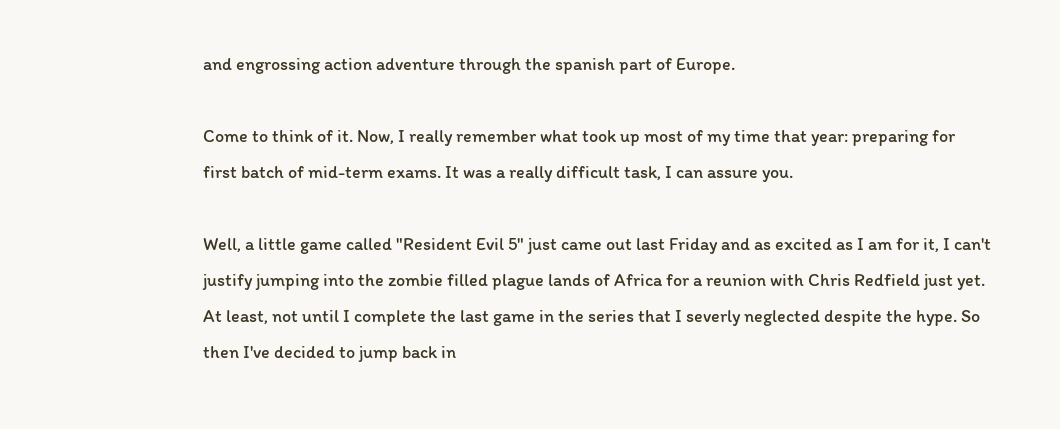and engrossing action adventure through the spanish part of Europe.

Come to think of it. Now, I really remember what took up most of my time that year: preparing for first batch of mid-term exams. It was a really difficult task, I can assure you.

Well, a little game called "Resident Evil 5" just came out last Friday and as excited as I am for it, I can't justify jumping into the zombie filled plague lands of Africa for a reunion with Chris Redfield just yet. At least, not until I complete the last game in the series that I severly neglected despite the hype. So then I've decided to jump back in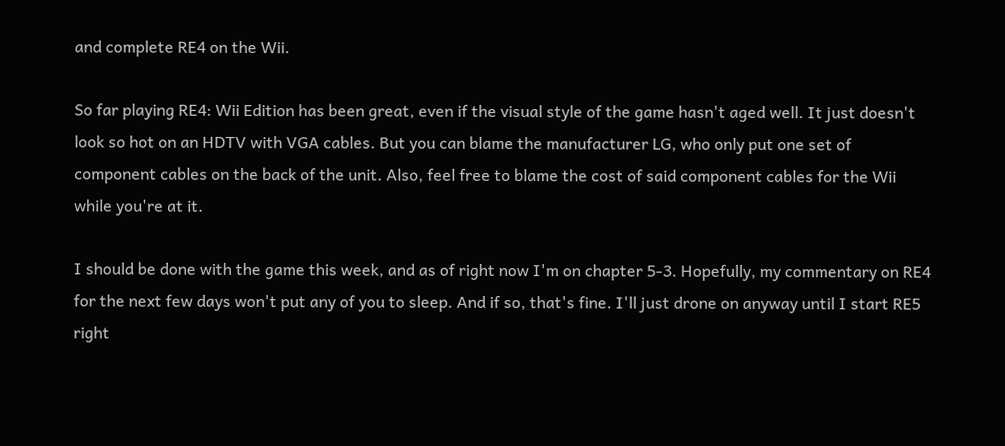and complete RE4 on the Wii.

So far playing RE4: Wii Edition has been great, even if the visual style of the game hasn't aged well. It just doesn't look so hot on an HDTV with VGA cables. But you can blame the manufacturer LG, who only put one set of component cables on the back of the unit. Also, feel free to blame the cost of said component cables for the Wii while you're at it.

I should be done with the game this week, and as of right now I'm on chapter 5-3. Hopefully, my commentary on RE4 for the next few days won't put any of you to sleep. And if so, that's fine. I'll just drone on anyway until I start RE5 right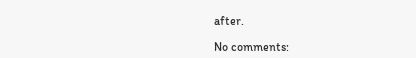after.

No comments: